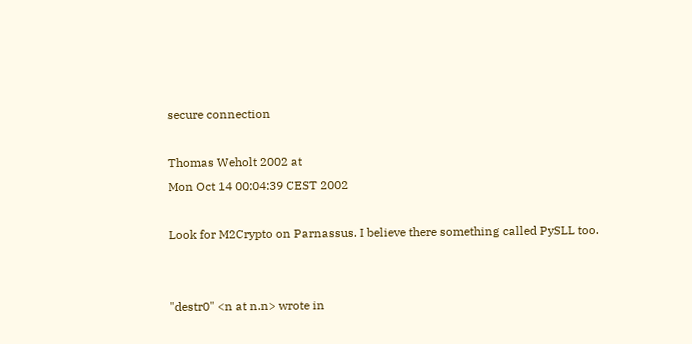secure connection

Thomas Weholt 2002 at
Mon Oct 14 00:04:39 CEST 2002

Look for M2Crypto on Parnassus. I believe there something called PySLL too.


"destr0" <n at n.n> wrote in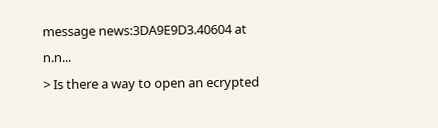message news:3DA9E9D3.40604 at n.n...
> Is there a way to open an ecrypted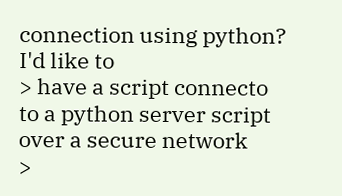connection using python?  I'd like to
> have a script connecto to a python server script over a secure network
>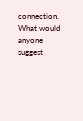connection.  What would anyone suggest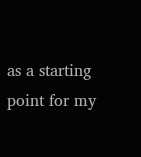as a starting point for my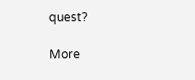quest?

More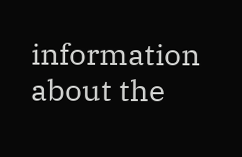information about the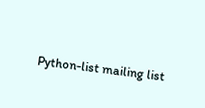Python-list mailing list